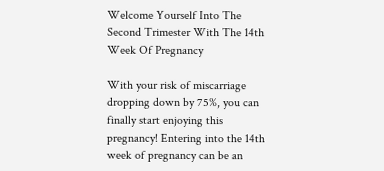Welcome Yourself Into The Second Trimester With The 14th Week Of Pregnancy

With your risk of miscarriage dropping down by 75%, you can finally start enjoying this pregnancy! Entering into the 14th week of pregnancy can be an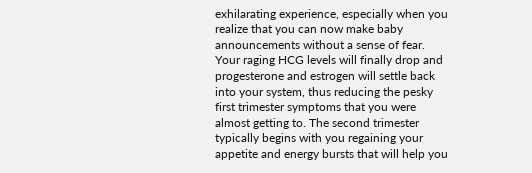exhilarating experience, especially when you realize that you can now make baby announcements without a sense of fear. Your raging HCG levels will finally drop and progesterone and estrogen will settle back into your system, thus reducing the pesky first trimester symptoms that you were almost getting to. The second trimester typically begins with you regaining your appetite and energy bursts that will help you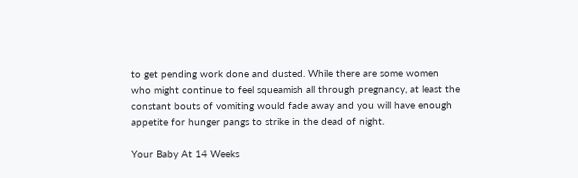to get pending work done and dusted. While there are some women who might continue to feel squeamish all through pregnancy, at least the constant bouts of vomiting would fade away and you will have enough appetite for hunger pangs to strike in the dead of night.

Your Baby At 14 Weeks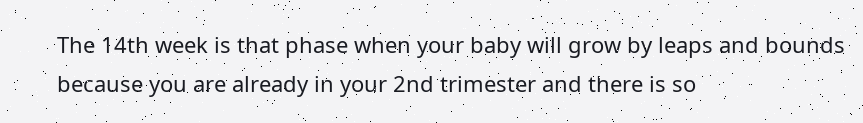The 14th week is that phase when your baby will grow by leaps and bounds because you are already in your 2nd trimester and there is so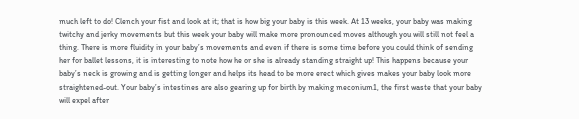much left to do! Clench your fist and look at it; that is how big your baby is this week. At 13 weeks, your baby was making twitchy and jerky movements but this week your baby will make more pronounced moves although you will still not feel a thing. There is more fluidity in your baby’s movements and even if there is some time before you could think of sending her for ballet lessons, it is interesting to note how he or she is already standing straight up! This happens because your baby’s neck is growing and is getting longer and helps its head to be more erect which gives makes your baby look more straightened-out. Your baby’s intestines are also gearing up for birth by making meconium1, the first waste that your baby will expel after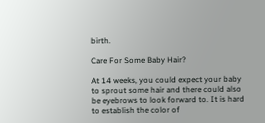birth.

Care For Some Baby Hair?

At 14 weeks, you could expect your baby to sprout some hair and there could also be eyebrows to look forward to. It is hard to establish the color of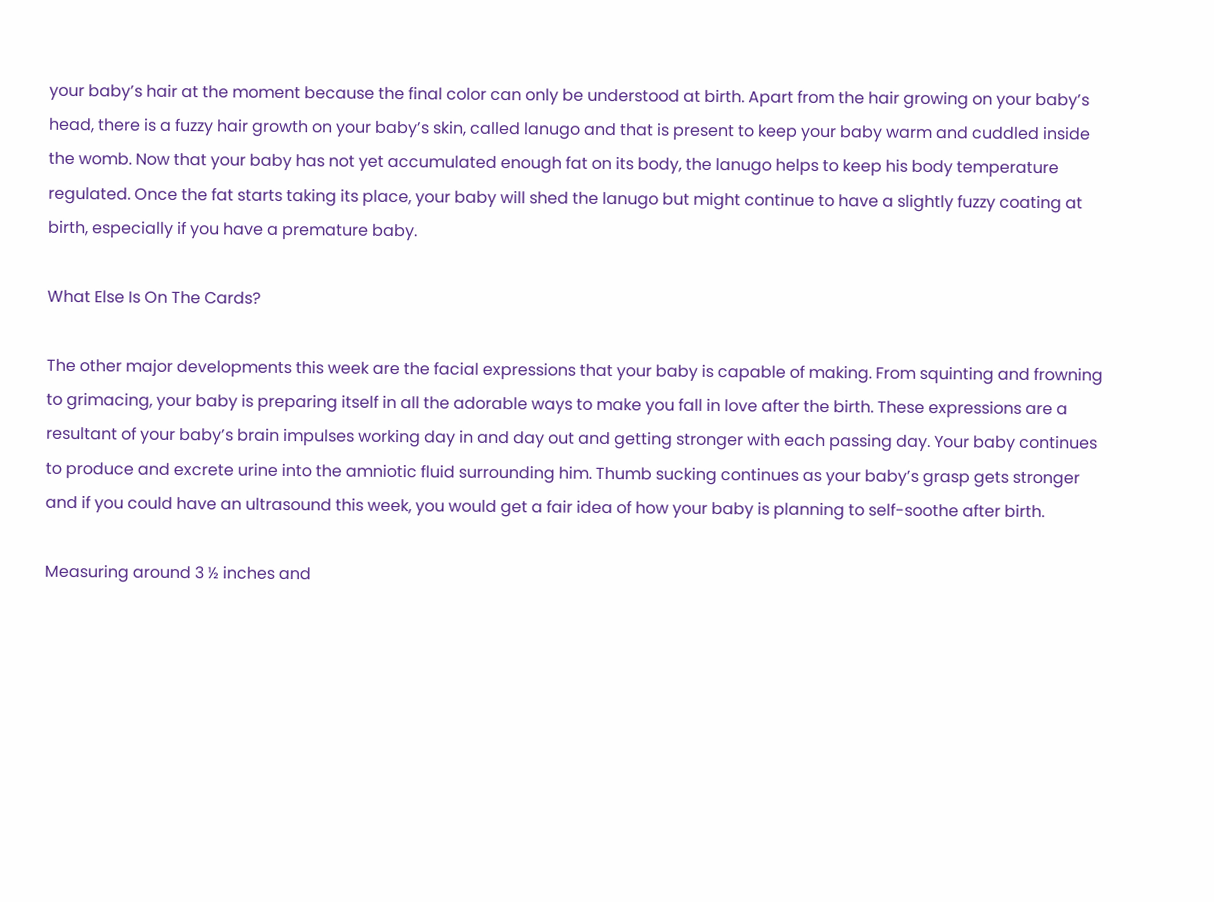your baby’s hair at the moment because the final color can only be understood at birth. Apart from the hair growing on your baby’s head, there is a fuzzy hair growth on your baby’s skin, called lanugo and that is present to keep your baby warm and cuddled inside the womb. Now that your baby has not yet accumulated enough fat on its body, the lanugo helps to keep his body temperature regulated. Once the fat starts taking its place, your baby will shed the lanugo but might continue to have a slightly fuzzy coating at birth, especially if you have a premature baby.

What Else Is On The Cards?

The other major developments this week are the facial expressions that your baby is capable of making. From squinting and frowning to grimacing, your baby is preparing itself in all the adorable ways to make you fall in love after the birth. These expressions are a resultant of your baby’s brain impulses working day in and day out and getting stronger with each passing day. Your baby continues to produce and excrete urine into the amniotic fluid surrounding him. Thumb sucking continues as your baby’s grasp gets stronger and if you could have an ultrasound this week, you would get a fair idea of how your baby is planning to self-soothe after birth.

Measuring around 3 ½ inches and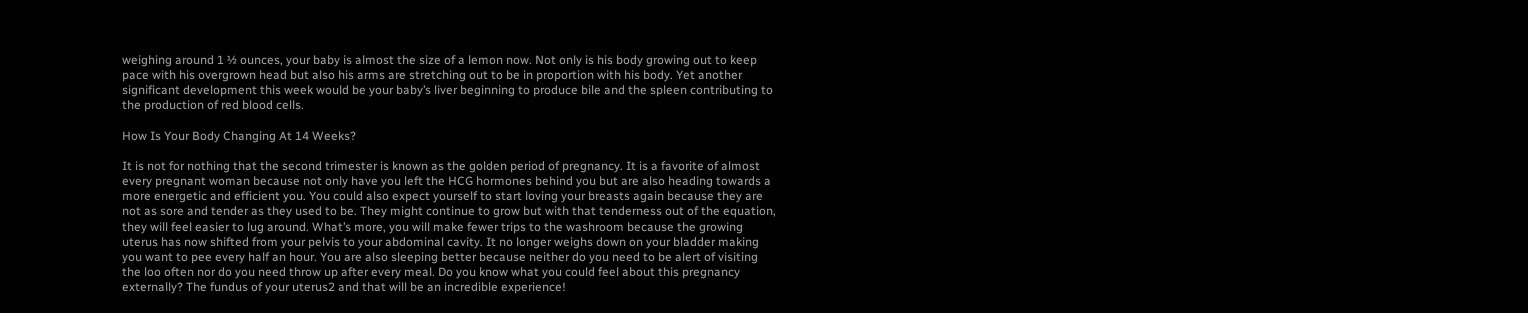weighing around 1 ½ ounces, your baby is almost the size of a lemon now. Not only is his body growing out to keep pace with his overgrown head but also his arms are stretching out to be in proportion with his body. Yet another significant development this week would be your baby’s liver beginning to produce bile and the spleen contributing to the production of red blood cells.

How Is Your Body Changing At 14 Weeks?

It is not for nothing that the second trimester is known as the golden period of pregnancy. It is a favorite of almost every pregnant woman because not only have you left the HCG hormones behind you but are also heading towards a more energetic and efficient you. You could also expect yourself to start loving your breasts again because they are not as sore and tender as they used to be. They might continue to grow but with that tenderness out of the equation, they will feel easier to lug around. What’s more, you will make fewer trips to the washroom because the growing uterus has now shifted from your pelvis to your abdominal cavity. It no longer weighs down on your bladder making you want to pee every half an hour. You are also sleeping better because neither do you need to be alert of visiting the loo often nor do you need throw up after every meal. Do you know what you could feel about this pregnancy externally? The fundus of your uterus2 and that will be an incredible experience!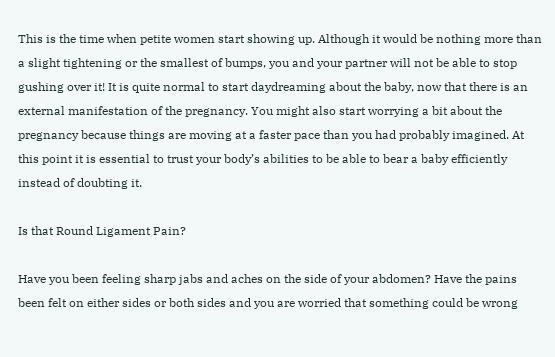This is the time when petite women start showing up. Although it would be nothing more than a slight tightening or the smallest of bumps, you and your partner will not be able to stop gushing over it! It is quite normal to start daydreaming about the baby, now that there is an external manifestation of the pregnancy. You might also start worrying a bit about the pregnancy because things are moving at a faster pace than you had probably imagined. At this point it is essential to trust your body’s abilities to be able to bear a baby efficiently instead of doubting it.

Is that Round Ligament Pain?

Have you been feeling sharp jabs and aches on the side of your abdomen? Have the pains been felt on either sides or both sides and you are worried that something could be wrong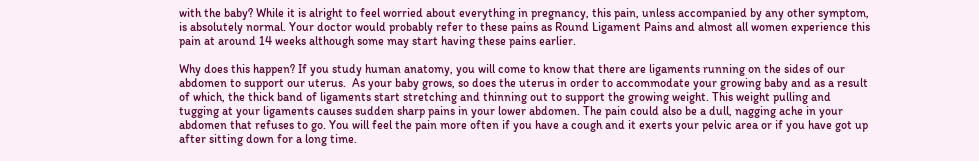with the baby? While it is alright to feel worried about everything in pregnancy, this pain, unless accompanied by any other symptom, is absolutely normal. Your doctor would probably refer to these pains as Round Ligament Pains and almost all women experience this pain at around 14 weeks although some may start having these pains earlier.

Why does this happen? If you study human anatomy, you will come to know that there are ligaments running on the sides of our abdomen to support our uterus.  As your baby grows, so does the uterus in order to accommodate your growing baby and as a result of which, the thick band of ligaments start stretching and thinning out to support the growing weight. This weight pulling and tugging at your ligaments causes sudden sharp pains in your lower abdomen. The pain could also be a dull, nagging ache in your abdomen that refuses to go. You will feel the pain more often if you have a cough and it exerts your pelvic area or if you have got up after sitting down for a long time.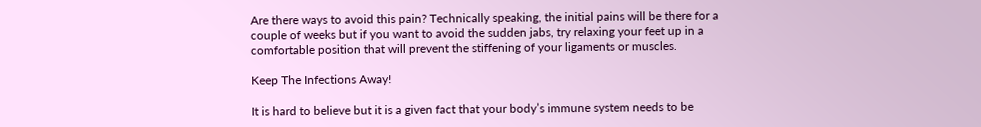Are there ways to avoid this pain? Technically speaking, the initial pains will be there for a couple of weeks but if you want to avoid the sudden jabs, try relaxing your feet up in a comfortable position that will prevent the stiffening of your ligaments or muscles.

Keep The Infections Away!

It is hard to believe but it is a given fact that your body’s immune system needs to be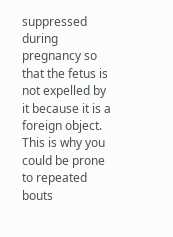suppressed during pregnancy so that the fetus is not expelled by it because it is a foreign object. This is why you could be prone to repeated bouts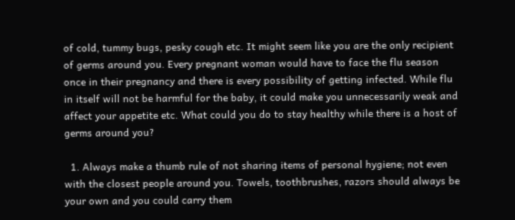of cold, tummy bugs, pesky cough etc. It might seem like you are the only recipient of germs around you. Every pregnant woman would have to face the flu season once in their pregnancy and there is every possibility of getting infected. While flu in itself will not be harmful for the baby, it could make you unnecessarily weak and affect your appetite etc. What could you do to stay healthy while there is a host of germs around you?

  1. Always make a thumb rule of not sharing items of personal hygiene; not even with the closest people around you. Towels, toothbrushes, razors should always be your own and you could carry them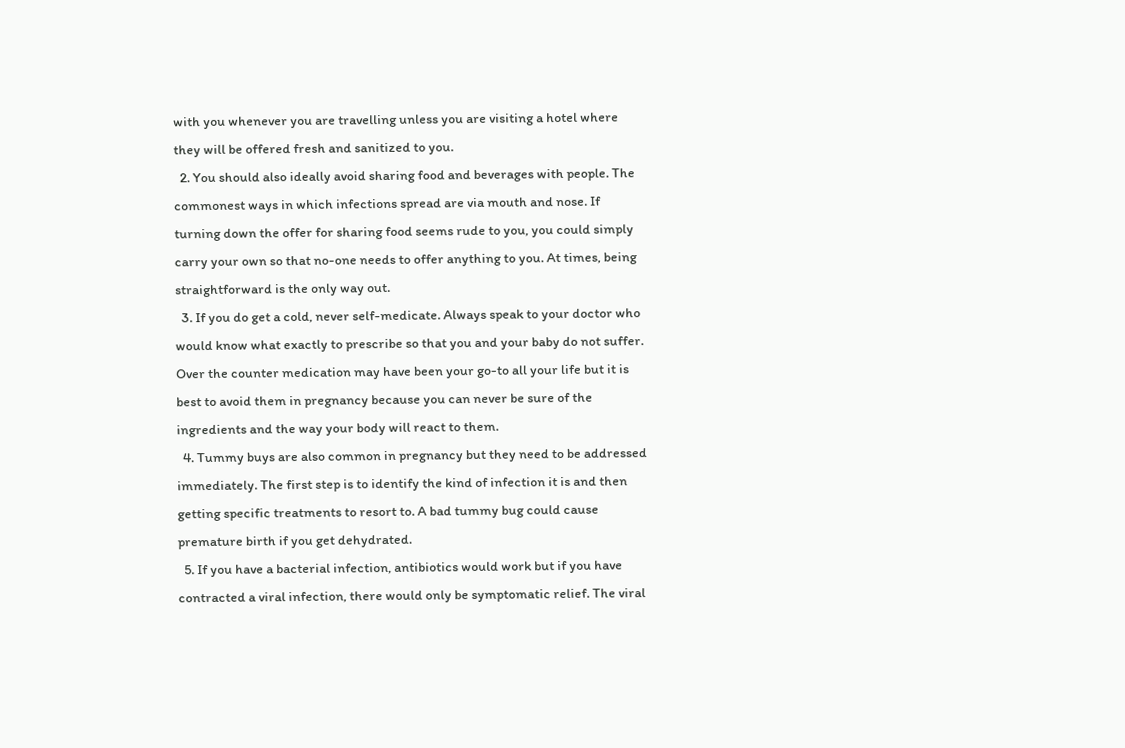with you whenever you are travelling unless you are visiting a hotel where they will be offered fresh and sanitized to you.
  2. You should also ideally avoid sharing food and beverages with people. The commonest ways in which infections spread are via mouth and nose. If turning down the offer for sharing food seems rude to you, you could simply carry your own so that no-one needs to offer anything to you. At times, being straightforward is the only way out.
  3. If you do get a cold, never self-medicate. Always speak to your doctor who would know what exactly to prescribe so that you and your baby do not suffer. Over the counter medication may have been your go-to all your life but it is best to avoid them in pregnancy because you can never be sure of the ingredients and the way your body will react to them.
  4. Tummy buys are also common in pregnancy but they need to be addressed immediately. The first step is to identify the kind of infection it is and then getting specific treatments to resort to. A bad tummy bug could cause premature birth if you get dehydrated.
  5. If you have a bacterial infection, antibiotics would work but if you have contracted a viral infection, there would only be symptomatic relief. The viral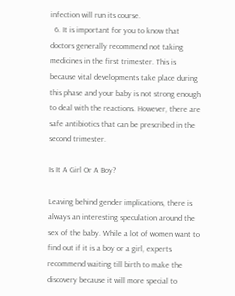infection will run its course.
  6. It is important for you to know that doctors generally recommend not taking medicines in the first trimester. This is because vital developments take place during this phase and your baby is not strong enough to deal with the reactions. However, there are safe antibiotics that can be prescribed in the second trimester.

Is It A Girl Or A Boy?

Leaving behind gender implications, there is always an interesting speculation around the sex of the baby. While a lot of women want to find out if it is a boy or a girl, experts recommend waiting till birth to make the discovery because it will more special to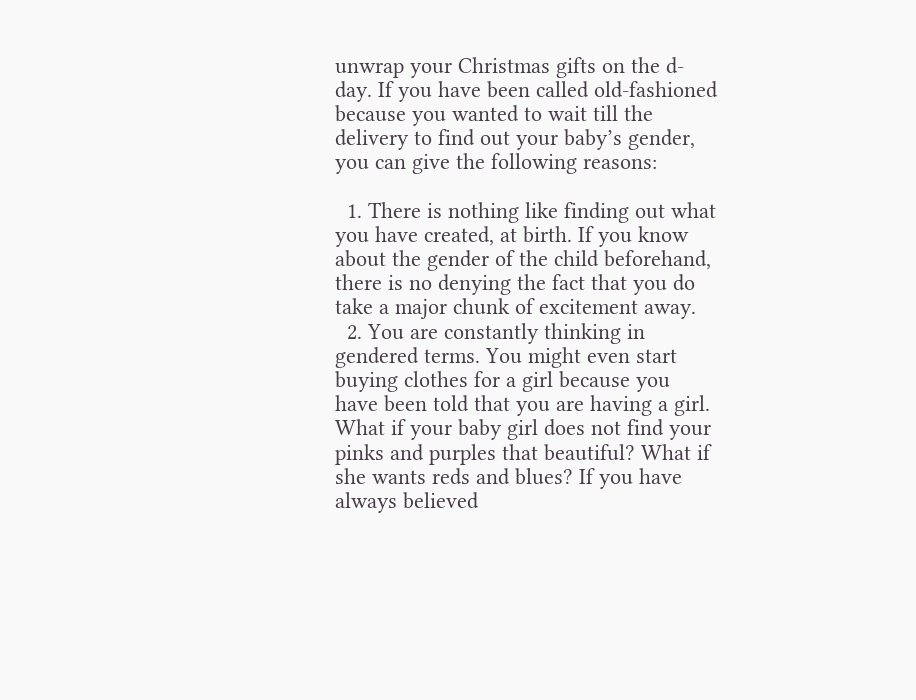unwrap your Christmas gifts on the d-day. If you have been called old-fashioned because you wanted to wait till the delivery to find out your baby’s gender, you can give the following reasons:

  1. There is nothing like finding out what you have created, at birth. If you know about the gender of the child beforehand, there is no denying the fact that you do take a major chunk of excitement away.
  2. You are constantly thinking in gendered terms. You might even start buying clothes for a girl because you have been told that you are having a girl. What if your baby girl does not find your pinks and purples that beautiful? What if she wants reds and blues? If you have always believed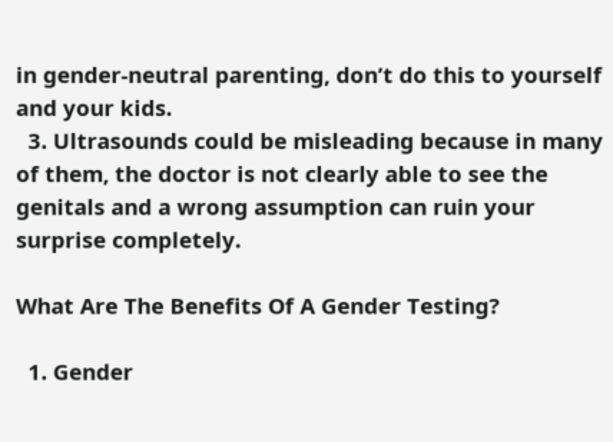in gender-neutral parenting, don’t do this to yourself and your kids.
  3. Ultrasounds could be misleading because in many of them, the doctor is not clearly able to see the genitals and a wrong assumption can ruin your surprise completely.

What Are The Benefits Of A Gender Testing?

  1. Gender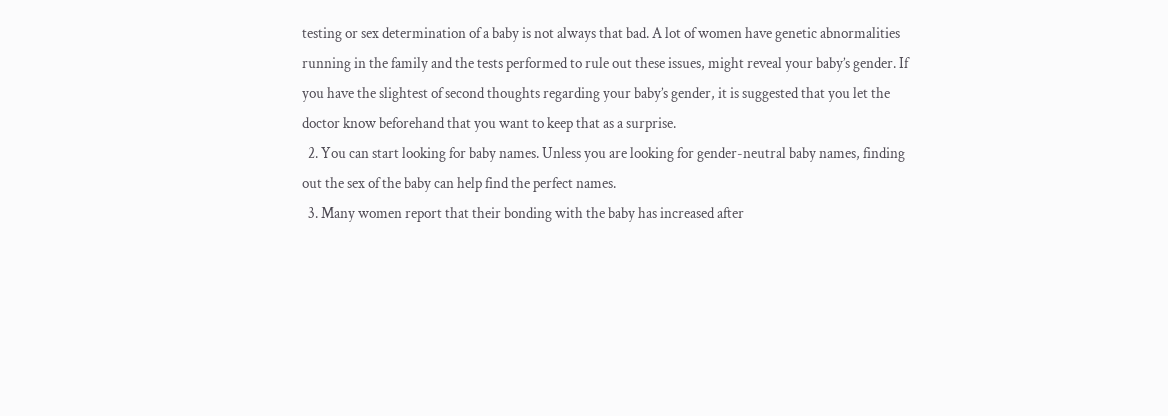testing or sex determination of a baby is not always that bad. A lot of women have genetic abnormalities running in the family and the tests performed to rule out these issues, might reveal your baby’s gender. If you have the slightest of second thoughts regarding your baby’s gender, it is suggested that you let the doctor know beforehand that you want to keep that as a surprise.
  2. You can start looking for baby names. Unless you are looking for gender-neutral baby names, finding out the sex of the baby can help find the perfect names.
  3. Many women report that their bonding with the baby has increased after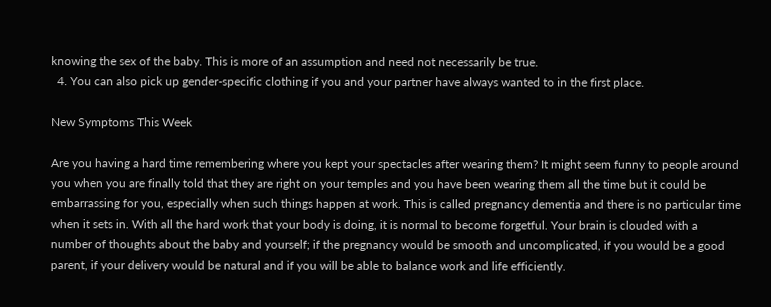knowing the sex of the baby. This is more of an assumption and need not necessarily be true.
  4. You can also pick up gender-specific clothing if you and your partner have always wanted to in the first place.

New Symptoms This Week

Are you having a hard time remembering where you kept your spectacles after wearing them? It might seem funny to people around you when you are finally told that they are right on your temples and you have been wearing them all the time but it could be embarrassing for you, especially when such things happen at work. This is called pregnancy dementia and there is no particular time when it sets in. With all the hard work that your body is doing, it is normal to become forgetful. Your brain is clouded with a number of thoughts about the baby and yourself; if the pregnancy would be smooth and uncomplicated, if you would be a good parent, if your delivery would be natural and if you will be able to balance work and life efficiently.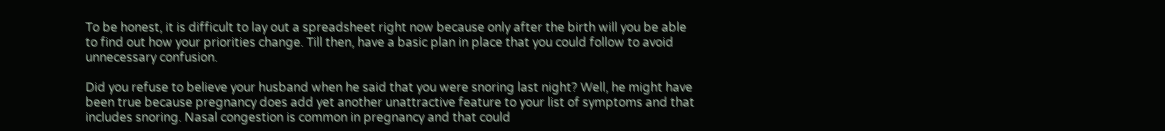To be honest, it is difficult to lay out a spreadsheet right now because only after the birth will you be able to find out how your priorities change. Till then, have a basic plan in place that you could follow to avoid unnecessary confusion.

Did you refuse to believe your husband when he said that you were snoring last night? Well, he might have been true because pregnancy does add yet another unattractive feature to your list of symptoms and that includes snoring. Nasal congestion is common in pregnancy and that could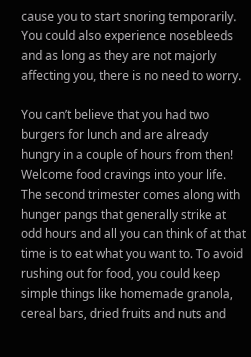cause you to start snoring temporarily. You could also experience nosebleeds and as long as they are not majorly affecting you, there is no need to worry.

You can’t believe that you had two burgers for lunch and are already hungry in a couple of hours from then! Welcome food cravings into your life. The second trimester comes along with hunger pangs that generally strike at odd hours and all you can think of at that time is to eat what you want to. To avoid rushing out for food, you could keep simple things like homemade granola, cereal bars, dried fruits and nuts and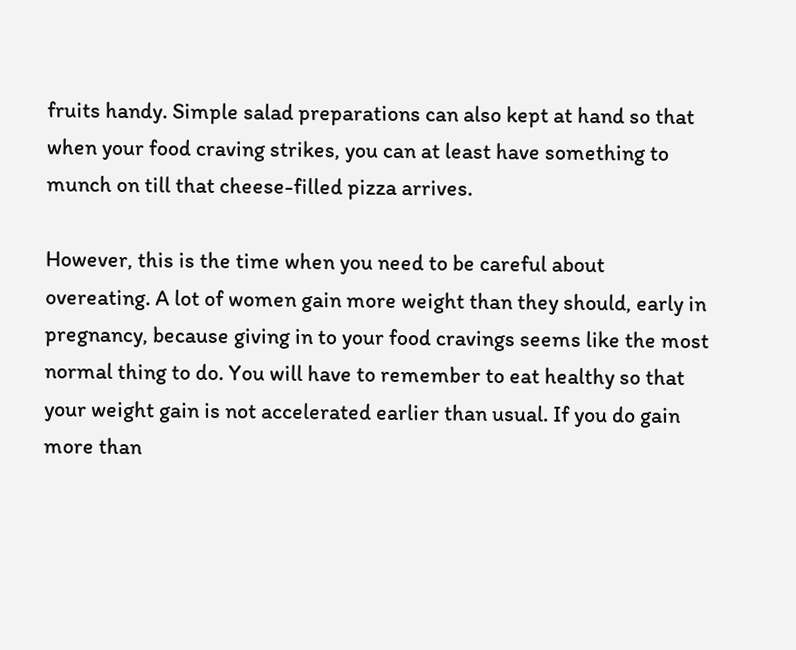fruits handy. Simple salad preparations can also kept at hand so that when your food craving strikes, you can at least have something to munch on till that cheese-filled pizza arrives.

However, this is the time when you need to be careful about overeating. A lot of women gain more weight than they should, early in pregnancy, because giving in to your food cravings seems like the most normal thing to do. You will have to remember to eat healthy so that your weight gain is not accelerated earlier than usual. If you do gain more than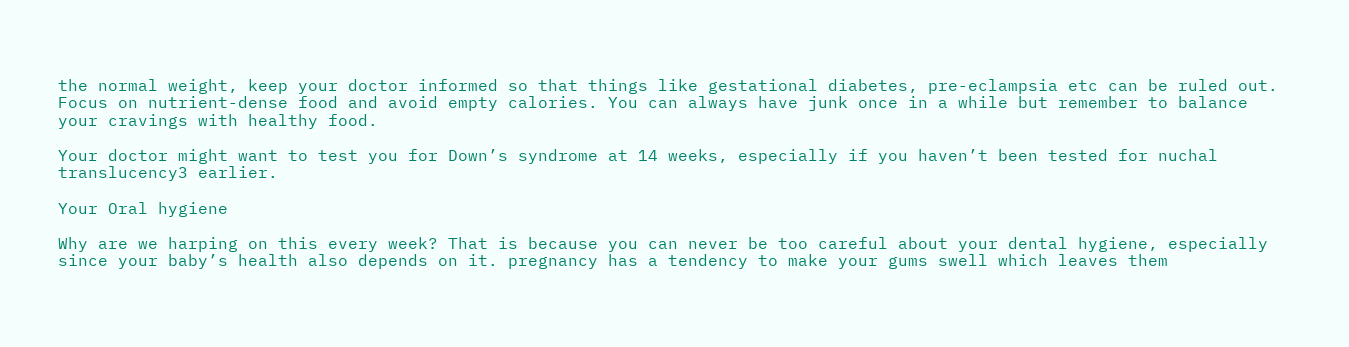the normal weight, keep your doctor informed so that things like gestational diabetes, pre-eclampsia etc can be ruled out. Focus on nutrient-dense food and avoid empty calories. You can always have junk once in a while but remember to balance your cravings with healthy food.

Your doctor might want to test you for Down’s syndrome at 14 weeks, especially if you haven’t been tested for nuchal translucency3 earlier.

Your Oral hygiene

Why are we harping on this every week? That is because you can never be too careful about your dental hygiene, especially since your baby’s health also depends on it. pregnancy has a tendency to make your gums swell which leaves them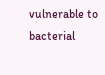vulnerable to bacterial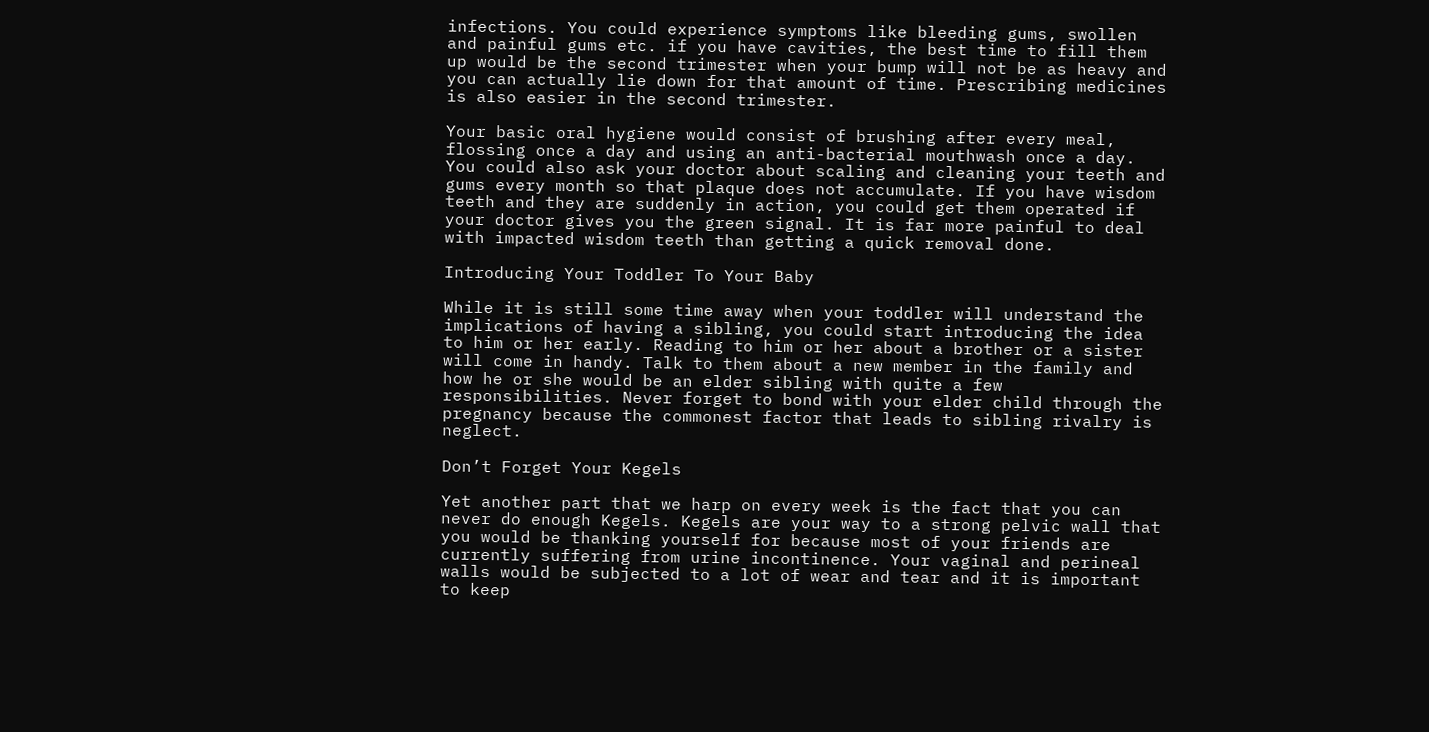infections. You could experience symptoms like bleeding gums, swollen and painful gums etc. if you have cavities, the best time to fill them up would be the second trimester when your bump will not be as heavy and you can actually lie down for that amount of time. Prescribing medicines is also easier in the second trimester.

Your basic oral hygiene would consist of brushing after every meal, flossing once a day and using an anti-bacterial mouthwash once a day. You could also ask your doctor about scaling and cleaning your teeth and gums every month so that plaque does not accumulate. If you have wisdom teeth and they are suddenly in action, you could get them operated if your doctor gives you the green signal. It is far more painful to deal with impacted wisdom teeth than getting a quick removal done.

Introducing Your Toddler To Your Baby

While it is still some time away when your toddler will understand the implications of having a sibling, you could start introducing the idea to him or her early. Reading to him or her about a brother or a sister will come in handy. Talk to them about a new member in the family and how he or she would be an elder sibling with quite a few responsibilities. Never forget to bond with your elder child through the pregnancy because the commonest factor that leads to sibling rivalry is neglect.

Don’t Forget Your Kegels

Yet another part that we harp on every week is the fact that you can never do enough Kegels. Kegels are your way to a strong pelvic wall that you would be thanking yourself for because most of your friends are currently suffering from urine incontinence. Your vaginal and perineal walls would be subjected to a lot of wear and tear and it is important to keep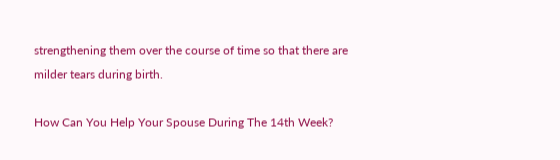strengthening them over the course of time so that there are milder tears during birth.

How Can You Help Your Spouse During The 14th Week?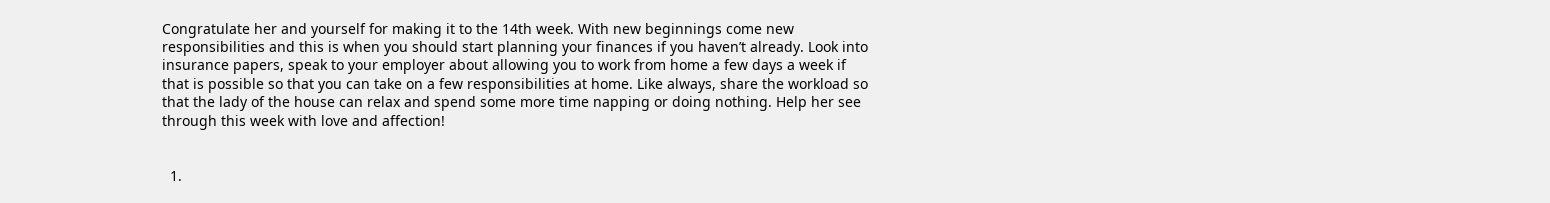Congratulate her and yourself for making it to the 14th week. With new beginnings come new responsibilities and this is when you should start planning your finances if you haven’t already. Look into insurance papers, speak to your employer about allowing you to work from home a few days a week if that is possible so that you can take on a few responsibilities at home. Like always, share the workload so that the lady of the house can relax and spend some more time napping or doing nothing. Help her see through this week with love and affection!


  1.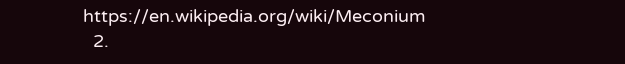https://en.wikipedia.org/wiki/Meconium
  2.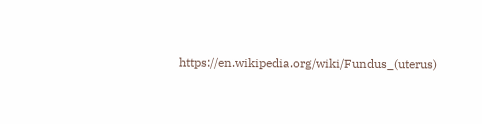https://en.wikipedia.org/wiki/Fundus_(uterus)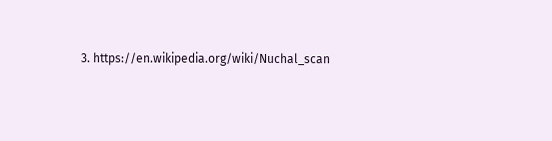3. https://en.wikipedia.org/wiki/Nuchal_scan